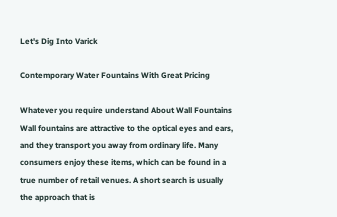Let's Dig Into Varick

Contemporary Water Fountains With Great Pricing

Whatever you require understand About Wall Fountains Wall fountains are attractive to the optical eyes and ears, and they transport you away from ordinary life. Many consumers enjoy these items, which can be found in a true number of retail venues. A short search is usually the approach that is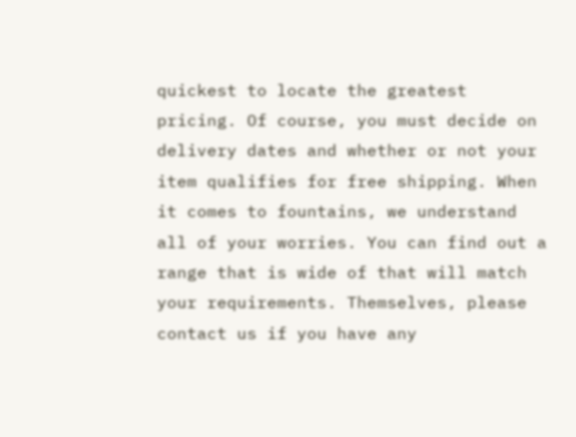quickest to locate the greatest pricing. Of course, you must decide on delivery dates and whether or not your item qualifies for free shipping. When it comes to fountains, we understand all of your worries. You can find out a range that is wide of that will match your requirements. Themselves, please contact us if you have any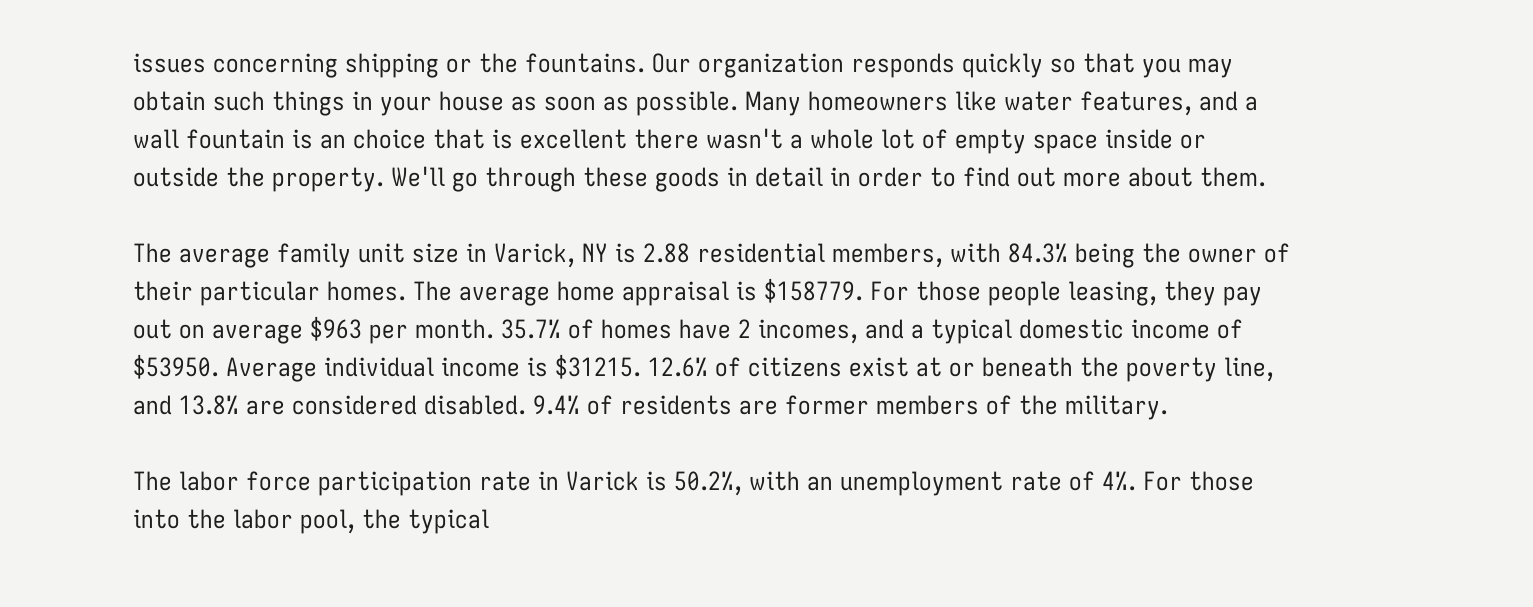issues concerning shipping or the fountains. Our organization responds quickly so that you may obtain such things in your house as soon as possible. Many homeowners like water features, and a wall fountain is an choice that is excellent there wasn't a whole lot of empty space inside or outside the property. We'll go through these goods in detail in order to find out more about them.

The average family unit size in Varick, NY is 2.88 residential members, with 84.3% being the owner of their particular homes. The average home appraisal is $158779. For those people leasing, they pay out on average $963 per month. 35.7% of homes have 2 incomes, and a typical domestic income of $53950. Average individual income is $31215. 12.6% of citizens exist at or beneath the poverty line, and 13.8% are considered disabled. 9.4% of residents are former members of the military.

The labor force participation rate in Varick is 50.2%, with an unemployment rate of 4%. For those into the labor pool, the typical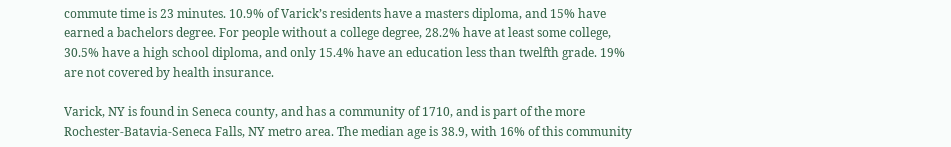commute time is 23 minutes. 10.9% of Varick’s residents have a masters diploma, and 15% have earned a bachelors degree. For people without a college degree, 28.2% have at least some college, 30.5% have a high school diploma, and only 15.4% have an education less than twelfth grade. 19% are not covered by health insurance.

Varick, NY is found in Seneca county, and has a community of 1710, and is part of the more Rochester-Batavia-Seneca Falls, NY metro area. The median age is 38.9, with 16% of this community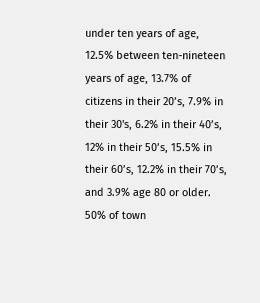under ten years of age, 12.5% between ten-nineteen years of age, 13.7% of citizens in their 20’s, 7.9% in their 30's, 6.2% in their 40’s, 12% in their 50’s, 15.5% in their 60’s, 12.2% in their 70’s, and 3.9% age 80 or older. 50% of town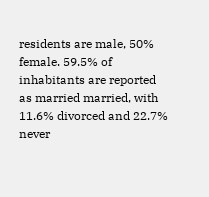residents are male, 50% female. 59.5% of inhabitants are reported as married married, with 11.6% divorced and 22.7% never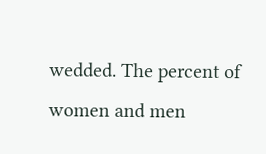wedded. The percent of women and men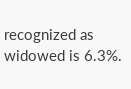recognized as widowed is 6.3%.